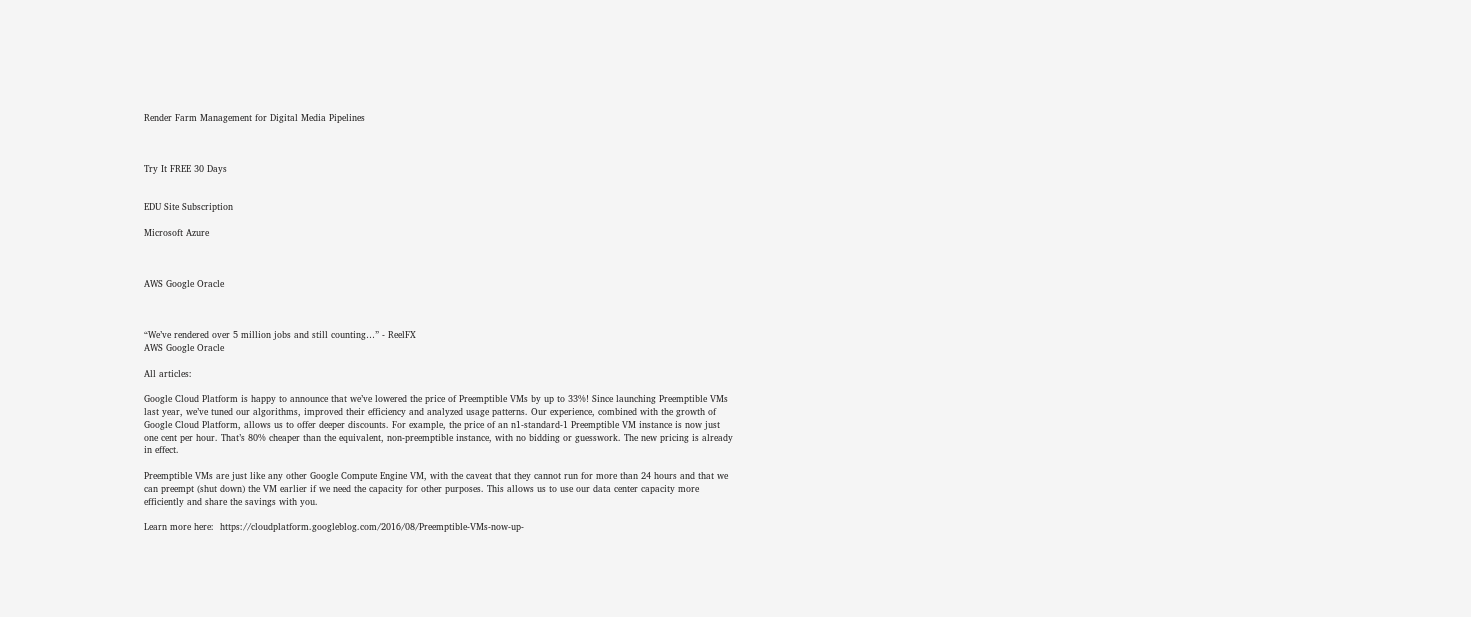Render Farm Management for Digital Media Pipelines



Try It FREE 30 Days


EDU Site Subscription

Microsoft Azure



AWS Google Oracle



“We’ve rendered over 5 million jobs and still counting…” - ReelFX
AWS Google Oracle

All articles:

Google Cloud Platform is happy to announce that we’ve lowered the price of Preemptible VMs by up to 33%! Since launching Preemptible VMs last year, we’ve tuned our algorithms, improved their efficiency and analyzed usage patterns. Our experience, combined with the growth of Google Cloud Platform, allows us to offer deeper discounts. For example, the price of an n1-standard-1 Preemptible VM instance is now just one cent per hour. That’s 80% cheaper than the equivalent, non-preemptible instance, with no bidding or guesswork. The new pricing is already in effect.

Preemptible VMs are just like any other Google Compute Engine VM, with the caveat that they cannot run for more than 24 hours and that we can preempt (shut down) the VM earlier if we need the capacity for other purposes. This allows us to use our data center capacity more efficiently and share the savings with you.

Learn more here:  https://cloudplatform.googleblog.com/2016/08/Preemptible-VMs-now-up-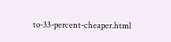to-33-percent-cheaper.html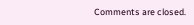Comments are closed.